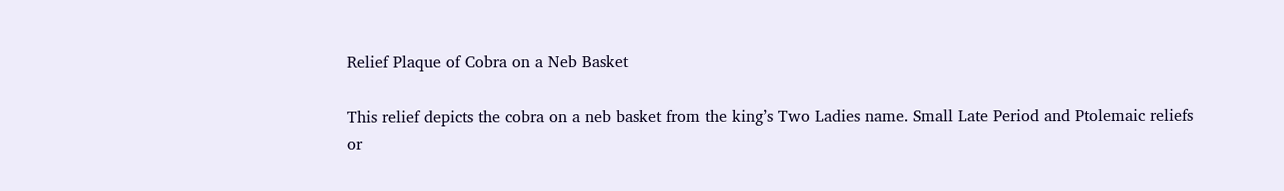Relief Plaque of Cobra on a Neb Basket

This relief depicts the cobra on a neb basket from the king’s Two Ladies name. Small Late Period and Ptolemaic reliefs or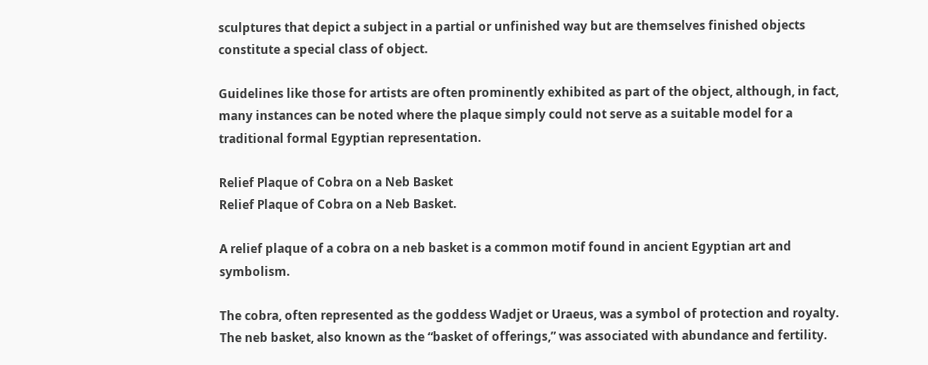sculptures that depict a subject in a partial or unfinished way but are themselves finished objects constitute a special class of object.

Guidelines like those for artists are often prominently exhibited as part of the object, although, in fact, many instances can be noted where the plaque simply could not serve as a suitable model for a traditional formal Egyptian representation.

Relief Plaque of Cobra on a Neb Basket
Relief Plaque of Cobra on a Neb Basket.

A relief plaque of a cobra on a neb basket is a common motif found in ancient Egyptian art and symbolism.

The cobra, often represented as the goddess Wadjet or Uraeus, was a symbol of protection and royalty. The neb basket, also known as the “basket of offerings,” was associated with abundance and fertility.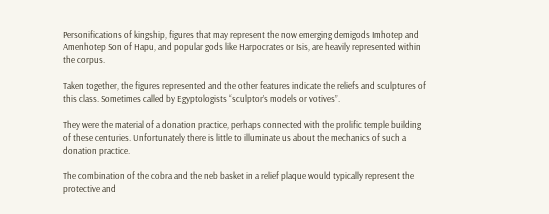Personifications of kingship, figures that may represent the now emerging demigods Imhotep and Amenhotep Son of Hapu, and popular gods like Harpocrates or Isis, are heavily represented within the corpus.

Taken together, the figures represented and the other features indicate the reliefs and sculptures of this class. Sometimes called by Egyptologists “sculptor’s models or votives”.

They were the material of a donation practice, perhaps connected with the prolific temple building of these centuries. Unfortunately there is little to illuminate us about the mechanics of such a donation practice.

The combination of the cobra and the neb basket in a relief plaque would typically represent the protective and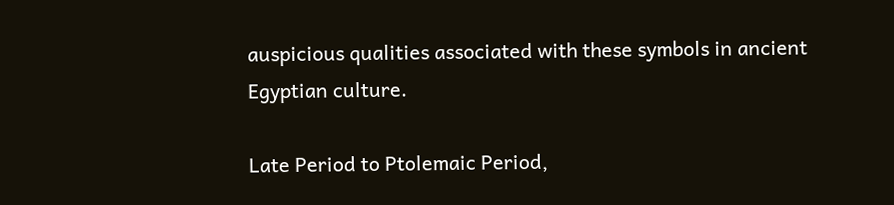auspicious qualities associated with these symbols in ancient Egyptian culture.

Late Period to Ptolemaic Period,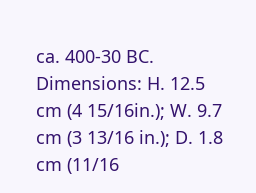ca. 400-30 BC. Dimensions: H. 12.5 cm (4 15/16in.); W. 9.7 cm (3 13/16 in.); D. 1.8 cm (11/16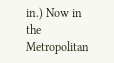in.) Now in the Metropolitan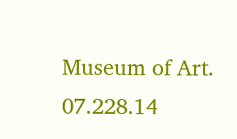Museum of Art. 07.228.14